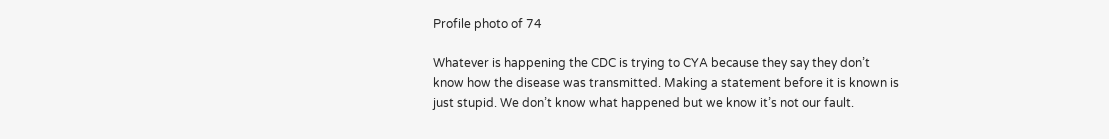Profile photo of 74

Whatever is happening the CDC is trying to CYA because they say they don’t know how the disease was transmitted. Making a statement before it is known is just stupid. We don’t know what happened but we know it’s not our fault.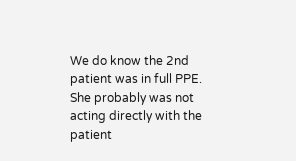We do know the 2nd patient was in full PPE. She probably was not acting directly with the patient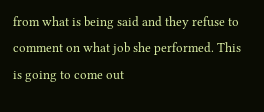from what is being said and they refuse to comment on what job she performed. This is going to come out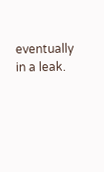eventually in a leak.